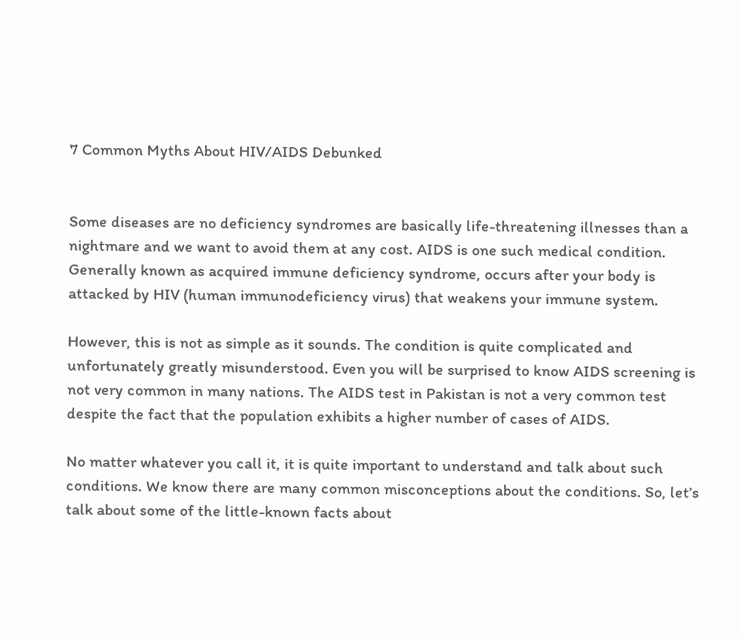7 Common Myths About HIV/AIDS Debunked


Some diseases are no deficiency syndromes are basically life-threatening illnesses than a nightmare and we want to avoid them at any cost. AIDS is one such medical condition. Generally known as acquired immune deficiency syndrome, occurs after your body is attacked by HIV (human immunodeficiency virus) that weakens your immune system.

However, this is not as simple as it sounds. The condition is quite complicated and unfortunately greatly misunderstood. Even you will be surprised to know AIDS screening is not very common in many nations. The AIDS test in Pakistan is not a very common test despite the fact that the population exhibits a higher number of cases of AIDS.

No matter whatever you call it, it is quite important to understand and talk about such conditions. We know there are many common misconceptions about the conditions. So, let’s talk about some of the little-known facts about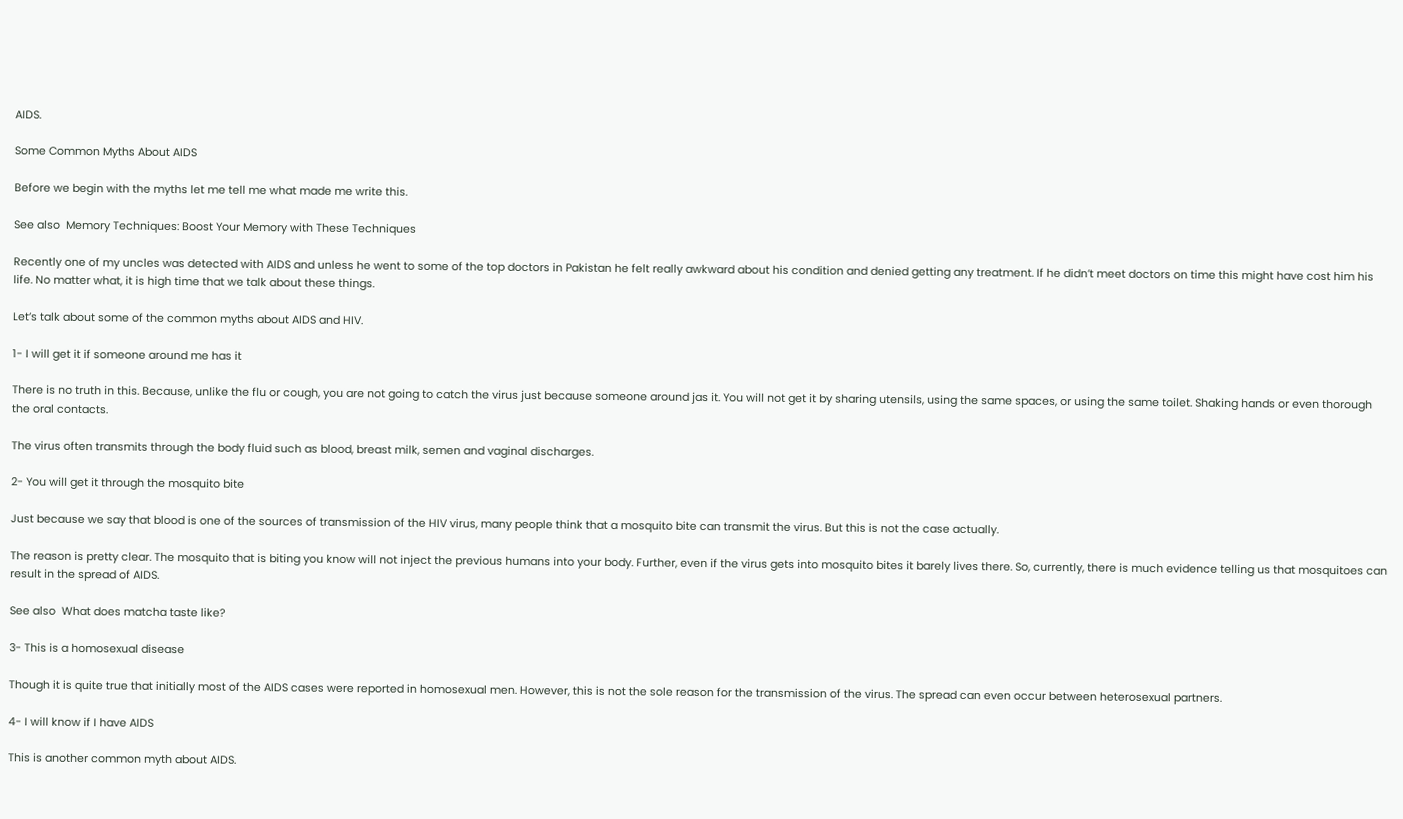AIDS.

Some Common Myths About AIDS

Before we begin with the myths let me tell me what made me write this.

See also  Memory Techniques: Boost Your Memory with These Techniques

Recently one of my uncles was detected with AIDS and unless he went to some of the top doctors in Pakistan he felt really awkward about his condition and denied getting any treatment. If he didn’t meet doctors on time this might have cost him his life. No matter what, it is high time that we talk about these things.

Let’s talk about some of the common myths about AIDS and HIV.

1- I will get it if someone around me has it

There is no truth in this. Because, unlike the flu or cough, you are not going to catch the virus just because someone around jas it. You will not get it by sharing utensils, using the same spaces, or using the same toilet. Shaking hands or even thorough the oral contacts.

The virus often transmits through the body fluid such as blood, breast milk, semen and vaginal discharges.

2- You will get it through the mosquito bite

Just because we say that blood is one of the sources of transmission of the HIV virus, many people think that a mosquito bite can transmit the virus. But this is not the case actually.

The reason is pretty clear. The mosquito that is biting you know will not inject the previous humans into your body. Further, even if the virus gets into mosquito bites it barely lives there. So, currently, there is much evidence telling us that mosquitoes can result in the spread of AIDS.

See also  What does matcha taste like?

3- This is a homosexual disease

Though it is quite true that initially most of the AIDS cases were reported in homosexual men. However, this is not the sole reason for the transmission of the virus. The spread can even occur between heterosexual partners.

4- I will know if I have AIDS

This is another common myth about AIDS.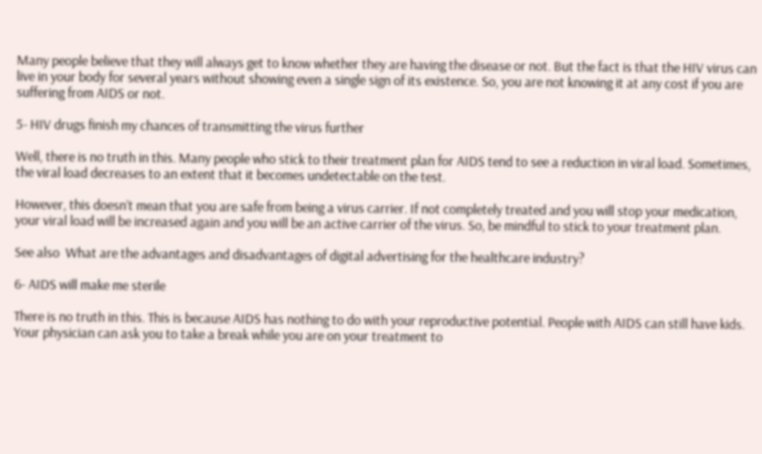Many people believe that they will always get to know whether they are having the disease or not. But the fact is that the HIV virus can live in your body for several years without showing even a single sign of its existence. So, you are not knowing it at any cost if you are suffering from AIDS or not.

5- HIV drugs finish my chances of transmitting the virus further

Well, there is no truth in this. Many people who stick to their treatment plan for AIDS tend to see a reduction in viral load. Sometimes, the viral load decreases to an extent that it becomes undetectable on the test.

However, this doesn’t mean that you are safe from being a virus carrier. If not completely treated and you will stop your medication, your viral load will be increased again and you will be an active carrier of the virus. So, be mindful to stick to your treatment plan.

See also  What are the advantages and disadvantages of digital advertising for the healthcare industry?

6- AIDS will make me sterile

There is no truth in this. This is because AIDS has nothing to do with your reproductive potential. People with AIDS can still have kids. Your physician can ask you to take a break while you are on your treatment to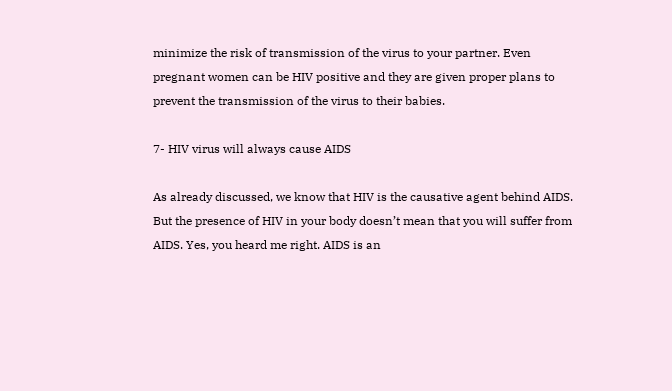minimize the risk of transmission of the virus to your partner. Even pregnant women can be HIV positive and they are given proper plans to prevent the transmission of the virus to their babies.

7- HIV virus will always cause AIDS

As already discussed, we know that HIV is the causative agent behind AIDS. But the presence of HIV in your body doesn’t mean that you will suffer from AIDS. Yes, you heard me right. AIDS is an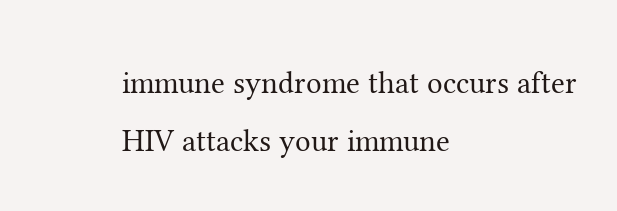immune syndrome that occurs after HIV attacks your immune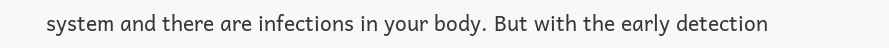system and there are infections in your body. But with the early detection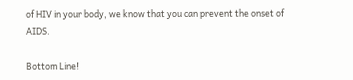of HIV in your body, we know that you can prevent the onset of AIDS.

Bottom Line!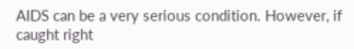AIDS can be a very serious condition. However, if caught right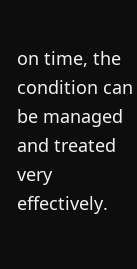on time, the condition can be managed and treated very effectively.